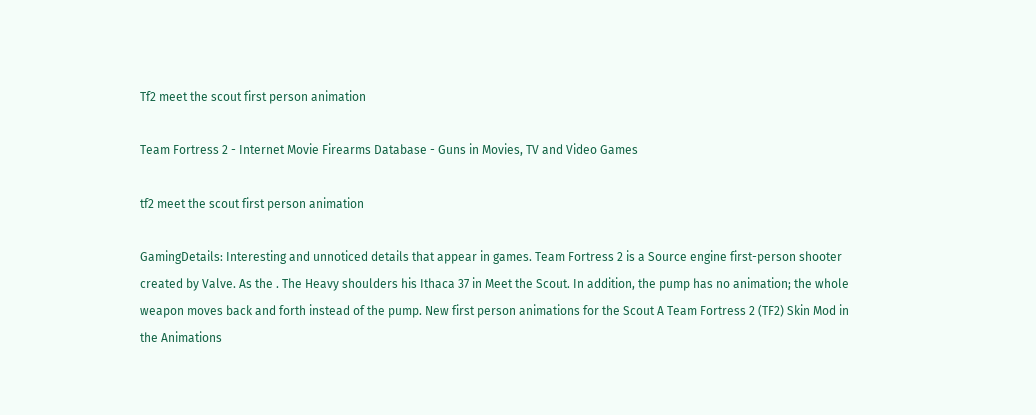Tf2 meet the scout first person animation

Team Fortress 2 - Internet Movie Firearms Database - Guns in Movies, TV and Video Games

tf2 meet the scout first person animation

GamingDetails: Interesting and unnoticed details that appear in games. Team Fortress 2 is a Source engine first-person shooter created by Valve. As the . The Heavy shoulders his Ithaca 37 in Meet the Scout. In addition, the pump has no animation; the whole weapon moves back and forth instead of the pump. New first person animations for the Scout A Team Fortress 2 (TF2) Skin Mod in the Animations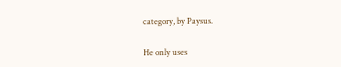category, by Paysus.

He only uses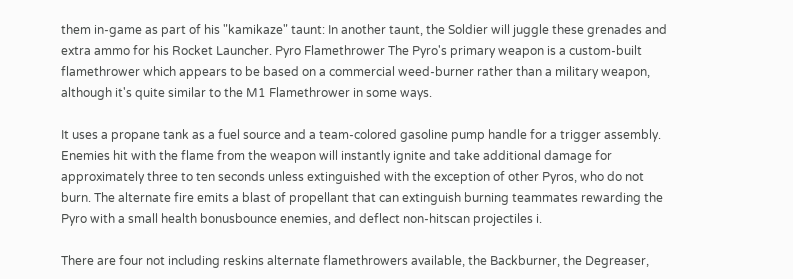them in-game as part of his "kamikaze" taunt: In another taunt, the Soldier will juggle these grenades and extra ammo for his Rocket Launcher. Pyro Flamethrower The Pyro's primary weapon is a custom-built flamethrower which appears to be based on a commercial weed-burner rather than a military weapon, although it's quite similar to the M1 Flamethrower in some ways.

It uses a propane tank as a fuel source and a team-colored gasoline pump handle for a trigger assembly. Enemies hit with the flame from the weapon will instantly ignite and take additional damage for approximately three to ten seconds unless extinguished with the exception of other Pyros, who do not burn. The alternate fire emits a blast of propellant that can extinguish burning teammates rewarding the Pyro with a small health bonusbounce enemies, and deflect non-hitscan projectiles i.

There are four not including reskins alternate flamethrowers available, the Backburner, the Degreaser,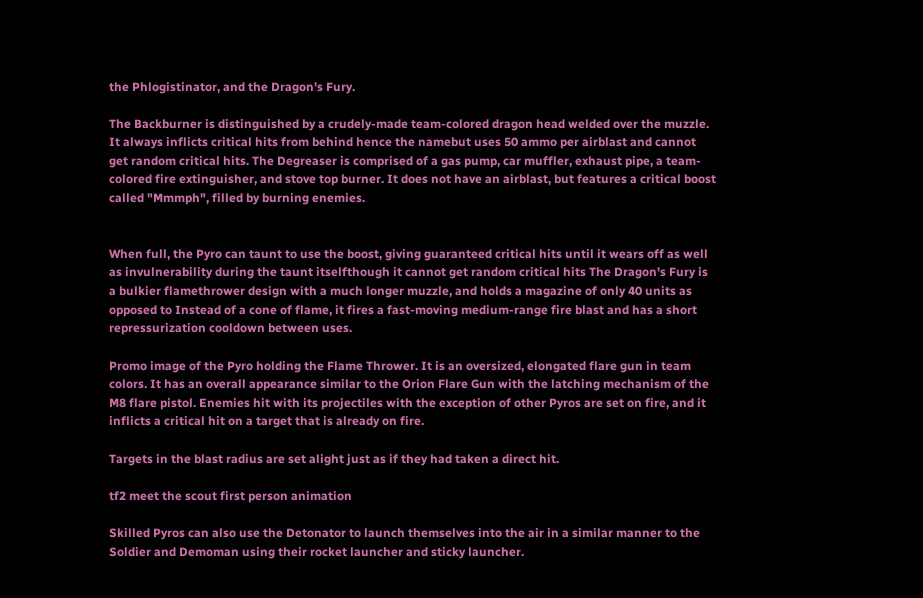the Phlogistinator, and the Dragon's Fury.

The Backburner is distinguished by a crudely-made team-colored dragon head welded over the muzzle. It always inflicts critical hits from behind hence the namebut uses 50 ammo per airblast and cannot get random critical hits. The Degreaser is comprised of a gas pump, car muffler, exhaust pipe, a team-colored fire extinguisher, and stove top burner. It does not have an airblast, but features a critical boost called "Mmmph", filled by burning enemies.


When full, the Pyro can taunt to use the boost, giving guaranteed critical hits until it wears off as well as invulnerability during the taunt itselfthough it cannot get random critical hits The Dragon's Fury is a bulkier flamethrower design with a much longer muzzle, and holds a magazine of only 40 units as opposed to Instead of a cone of flame, it fires a fast-moving medium-range fire blast and has a short repressurization cooldown between uses.

Promo image of the Pyro holding the Flame Thrower. It is an oversized, elongated flare gun in team colors. It has an overall appearance similar to the Orion Flare Gun with the latching mechanism of the M8 flare pistol. Enemies hit with its projectiles with the exception of other Pyros are set on fire, and it inflicts a critical hit on a target that is already on fire.

Targets in the blast radius are set alight just as if they had taken a direct hit.

tf2 meet the scout first person animation

Skilled Pyros can also use the Detonator to launch themselves into the air in a similar manner to the Soldier and Demoman using their rocket launcher and sticky launcher.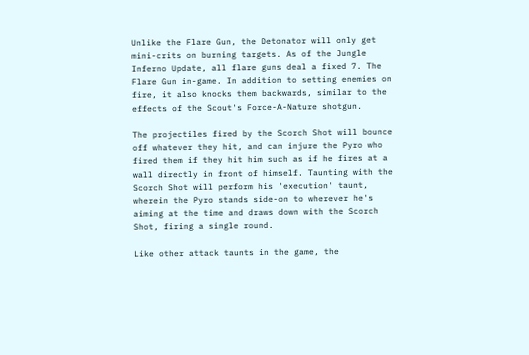Unlike the Flare Gun, the Detonator will only get mini-crits on burning targets. As of the Jungle Inferno Update, all flare guns deal a fixed 7. The Flare Gun in-game. In addition to setting enemies on fire, it also knocks them backwards, similar to the effects of the Scout's Force-A-Nature shotgun.

The projectiles fired by the Scorch Shot will bounce off whatever they hit, and can injure the Pyro who fired them if they hit him such as if he fires at a wall directly in front of himself. Taunting with the Scorch Shot will perform his 'execution' taunt, wherein the Pyro stands side-on to wherever he's aiming at the time and draws down with the Scorch Shot, firing a single round.

Like other attack taunts in the game, the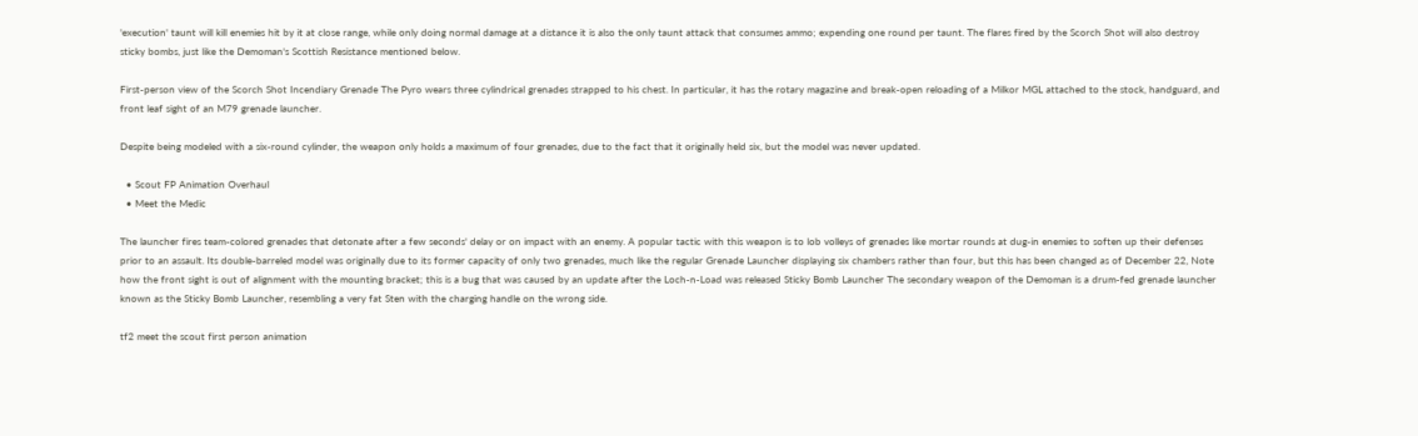'execution' taunt will kill enemies hit by it at close range, while only doing normal damage at a distance it is also the only taunt attack that consumes ammo; expending one round per taunt. The flares fired by the Scorch Shot will also destroy sticky bombs, just like the Demoman's Scottish Resistance mentioned below.

First-person view of the Scorch Shot Incendiary Grenade The Pyro wears three cylindrical grenades strapped to his chest. In particular, it has the rotary magazine and break-open reloading of a Milkor MGL attached to the stock, handguard, and front leaf sight of an M79 grenade launcher.

Despite being modeled with a six-round cylinder, the weapon only holds a maximum of four grenades, due to the fact that it originally held six, but the model was never updated.

  • Scout FP Animation Overhaul
  • Meet the Medic

The launcher fires team-colored grenades that detonate after a few seconds' delay or on impact with an enemy. A popular tactic with this weapon is to lob volleys of grenades like mortar rounds at dug-in enemies to soften up their defenses prior to an assault. Its double-barreled model was originally due to its former capacity of only two grenades, much like the regular Grenade Launcher displaying six chambers rather than four, but this has been changed as of December 22, Note how the front sight is out of alignment with the mounting bracket; this is a bug that was caused by an update after the Loch-n-Load was released Sticky Bomb Launcher The secondary weapon of the Demoman is a drum-fed grenade launcher known as the Sticky Bomb Launcher, resembling a very fat Sten with the charging handle on the wrong side.

tf2 meet the scout first person animation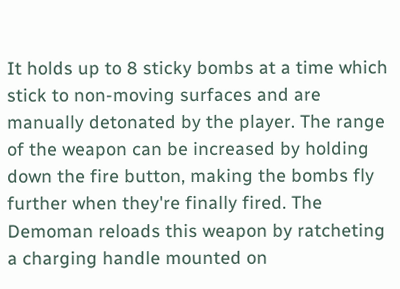It holds up to 8 sticky bombs at a time which stick to non-moving surfaces and are manually detonated by the player. The range of the weapon can be increased by holding down the fire button, making the bombs fly further when they're finally fired. The Demoman reloads this weapon by ratcheting a charging handle mounted on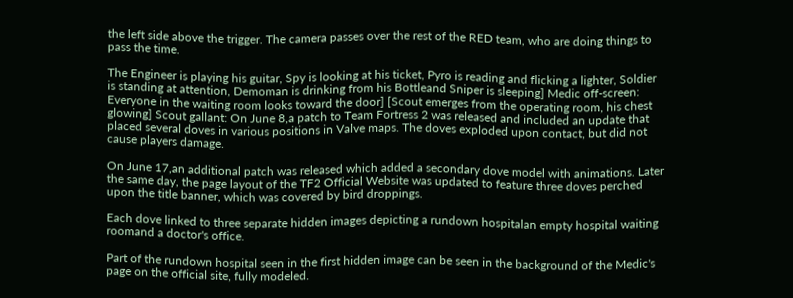the left side above the trigger. The camera passes over the rest of the RED team, who are doing things to pass the time.

The Engineer is playing his guitar, Spy is looking at his ticket, Pyro is reading and flicking a lighter, Soldier is standing at attention, Demoman is drinking from his Bottleand Sniper is sleeping] Medic off-screen: Everyone in the waiting room looks toward the door] [Scout emerges from the operating room, his chest glowing] Scout gallant: On June 8,a patch to Team Fortress 2 was released and included an update that placed several doves in various positions in Valve maps. The doves exploded upon contact, but did not cause players damage.

On June 17,an additional patch was released which added a secondary dove model with animations. Later the same day, the page layout of the TF2 Official Website was updated to feature three doves perched upon the title banner, which was covered by bird droppings.

Each dove linked to three separate hidden images depicting a rundown hospitalan empty hospital waiting roomand a doctor's office.

Part of the rundown hospital seen in the first hidden image can be seen in the background of the Medic's page on the official site, fully modeled.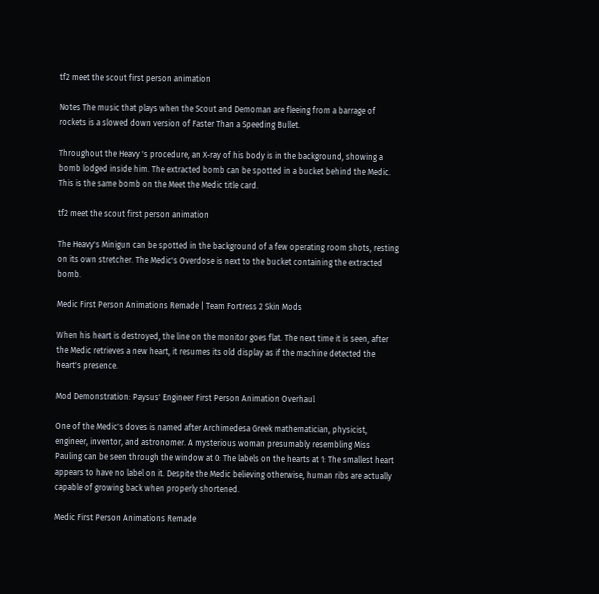tf2 meet the scout first person animation

Notes The music that plays when the Scout and Demoman are fleeing from a barrage of rockets is a slowed down version of Faster Than a Speeding Bullet.

Throughout the Heavy 's procedure, an X-ray of his body is in the background, showing a bomb lodged inside him. The extracted bomb can be spotted in a bucket behind the Medic. This is the same bomb on the Meet the Medic title card.

tf2 meet the scout first person animation

The Heavy's Minigun can be spotted in the background of a few operating room shots, resting on its own stretcher. The Medic's Overdose is next to the bucket containing the extracted bomb.

Medic First Person Animations Remade | Team Fortress 2 Skin Mods

When his heart is destroyed, the line on the monitor goes flat. The next time it is seen, after the Medic retrieves a new heart, it resumes its old display as if the machine detected the heart's presence.

Mod Demonstration: Paysus' Engineer First Person Animation Overhaul

One of the Medic's doves is named after Archimedesa Greek mathematician, physicist, engineer, inventor, and astronomer. A mysterious woman presumably resembling Miss Pauling can be seen through the window at 0: The labels on the hearts at 1: The smallest heart appears to have no label on it. Despite the Medic believing otherwise, human ribs are actually capable of growing back when properly shortened.

Medic First Person Animations Remade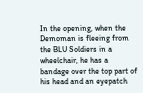In the opening, when the Demoman is fleeing from the BLU Soldiers in a wheelchair, he has a bandage over the top part of his head and an eyepatch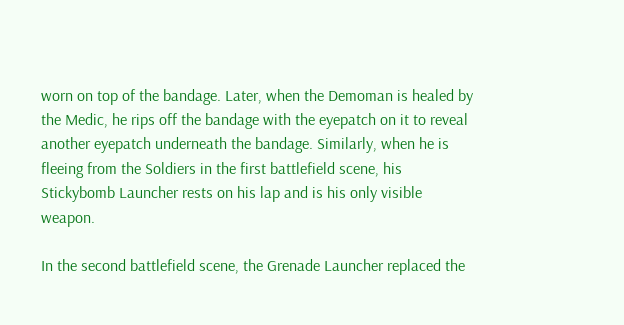worn on top of the bandage. Later, when the Demoman is healed by the Medic, he rips off the bandage with the eyepatch on it to reveal another eyepatch underneath the bandage. Similarly, when he is fleeing from the Soldiers in the first battlefield scene, his Stickybomb Launcher rests on his lap and is his only visible weapon.

In the second battlefield scene, the Grenade Launcher replaced the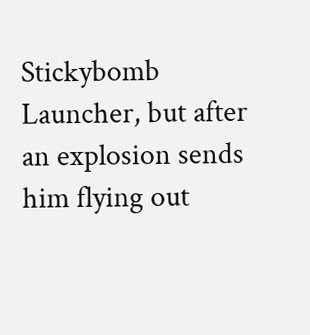Stickybomb Launcher, but after an explosion sends him flying out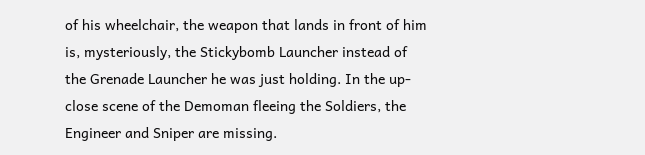of his wheelchair, the weapon that lands in front of him is, mysteriously, the Stickybomb Launcher instead of the Grenade Launcher he was just holding. In the up-close scene of the Demoman fleeing the Soldiers, the Engineer and Sniper are missing.